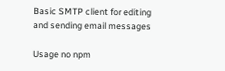Basic SMTP client for editing and sending email messages

Usage no npm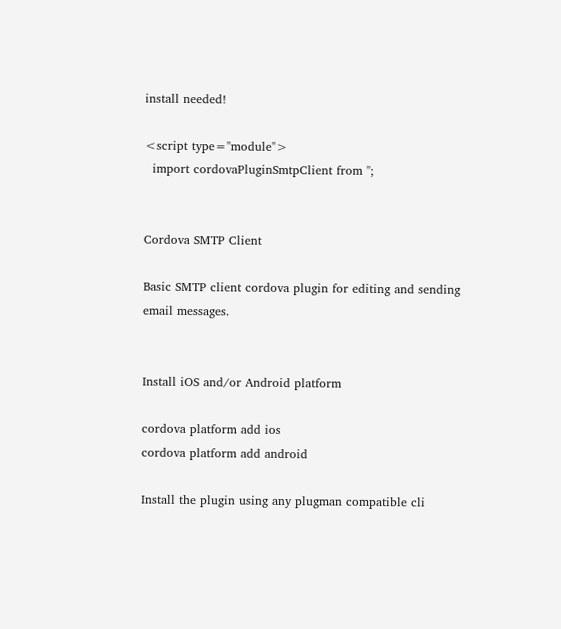install needed!

<script type="module">
  import cordovaPluginSmtpClient from '';


Cordova SMTP Client

Basic SMTP client cordova plugin for editing and sending email messages.


Install iOS and/or Android platform

cordova platform add ios
cordova platform add android

Install the plugin using any plugman compatible cli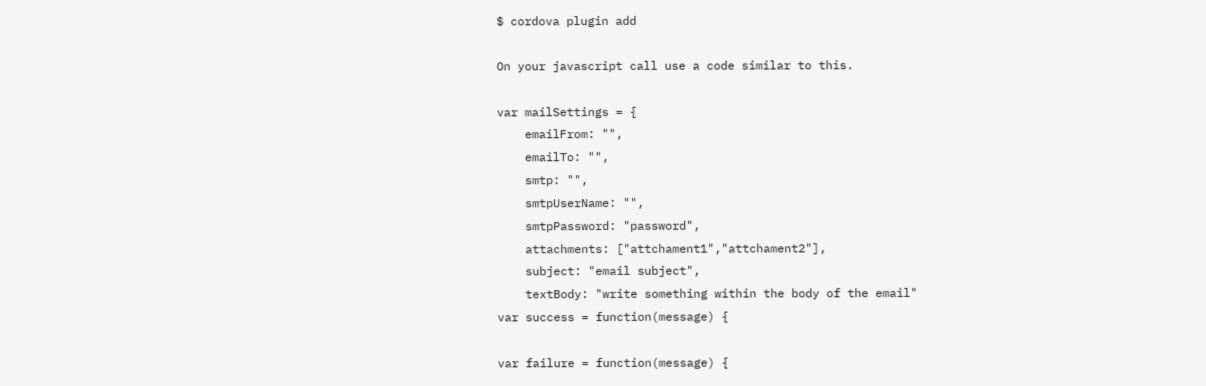$ cordova plugin add

On your javascript call use a code similar to this.

var mailSettings = {
    emailFrom: "",
    emailTo: "",
    smtp: "",
    smtpUserName: "",
    smtpPassword: "password",
    attachments: ["attchament1","attchament2"],
    subject: "email subject",
    textBody: "write something within the body of the email"
var success = function(message) {

var failure = function(message) {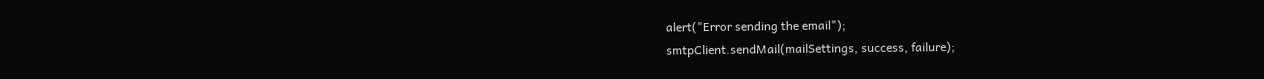alert("Error sending the email");
smtpClient.sendMail(mailSettings, success, failure);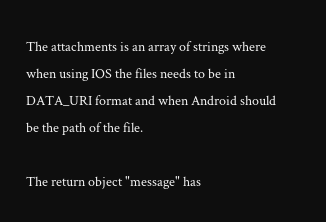The attachments is an array of strings where when using IOS the files needs to be in DATA_URI format and when Android should be the path of the file.

The return object "message" has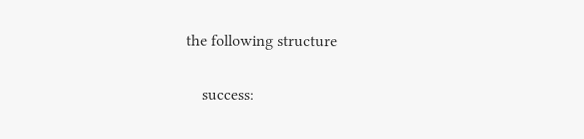the following structure

    success: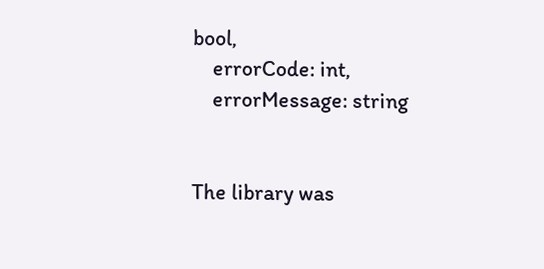bool,
    errorCode: int,
    errorMessage: string


The library was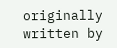originally written by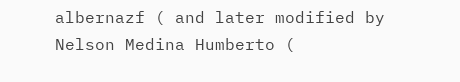albernazf ( and later modified by Nelson Medina Humberto (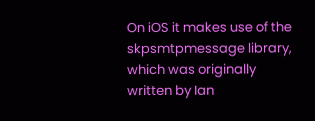On iOS it makes use of the skpsmtpmessage library, which was originally written by Ian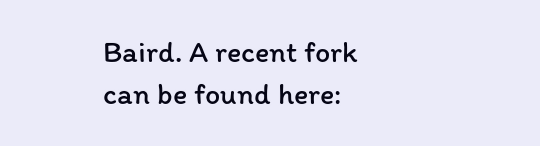Baird. A recent fork can be found here: